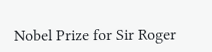Nobel Prize for Sir Roger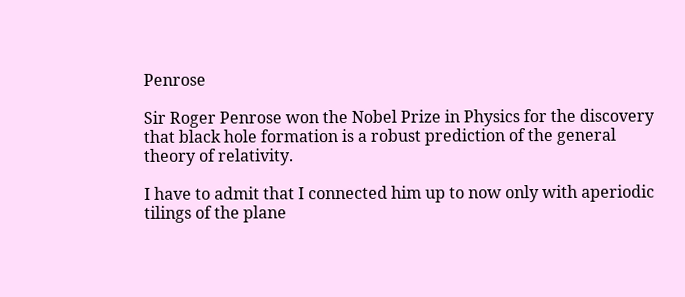Penrose

Sir Roger Penrose won the Nobel Prize in Physics for the discovery that black hole formation is a robust prediction of the general theory of relativity.

I have to admit that I connected him up to now only with aperiodic tilings of the plane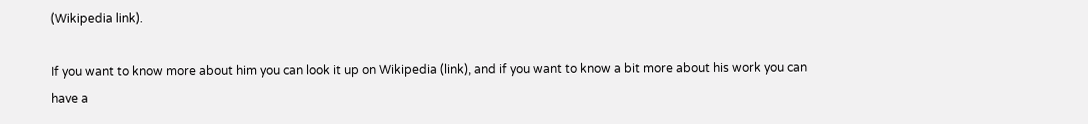(Wikipedia link).

If you want to know more about him you can look it up on Wikipedia (link), and if you want to know a bit more about his work you can have a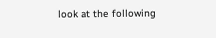look at the following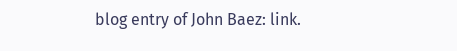blog entry of John Baez: link.